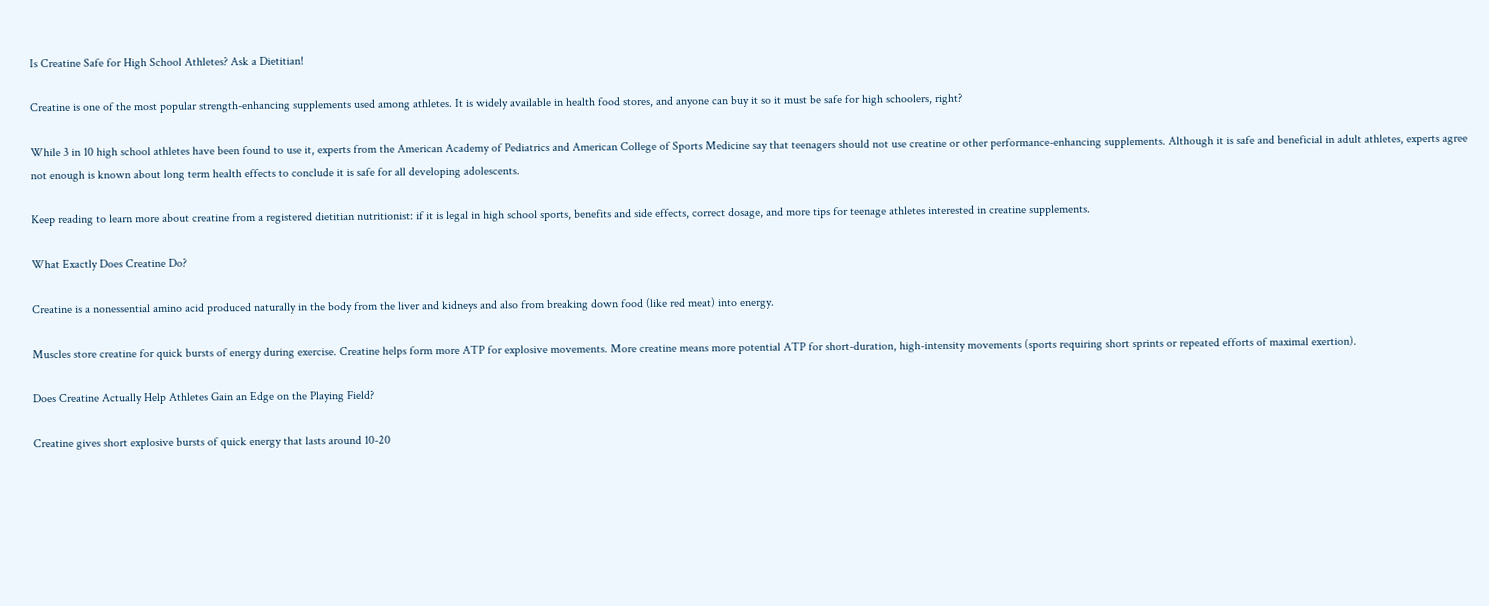Is Creatine Safe for High School Athletes? Ask a Dietitian!

Creatine is one of the most popular strength-enhancing supplements used among athletes. It is widely available in health food stores, and anyone can buy it so it must be safe for high schoolers, right?

While 3 in 10 high school athletes have been found to use it, experts from the American Academy of Pediatrics and American College of Sports Medicine say that teenagers should not use creatine or other performance-enhancing supplements. Although it is safe and beneficial in adult athletes, experts agree not enough is known about long term health effects to conclude it is safe for all developing adolescents.

Keep reading to learn more about creatine from a registered dietitian nutritionist: if it is legal in high school sports, benefits and side effects, correct dosage, and more tips for teenage athletes interested in creatine supplements.

What Exactly Does Creatine Do?

Creatine is a nonessential amino acid produced naturally in the body from the liver and kidneys and also from breaking down food (like red meat) into energy.

Muscles store creatine for quick bursts of energy during exercise. Creatine helps form more ATP for explosive movements. More creatine means more potential ATP for short-duration, high-intensity movements (sports requiring short sprints or repeated efforts of maximal exertion).

Does Creatine Actually Help Athletes Gain an Edge on the Playing Field?

Creatine gives short explosive bursts of quick energy that lasts around 10-20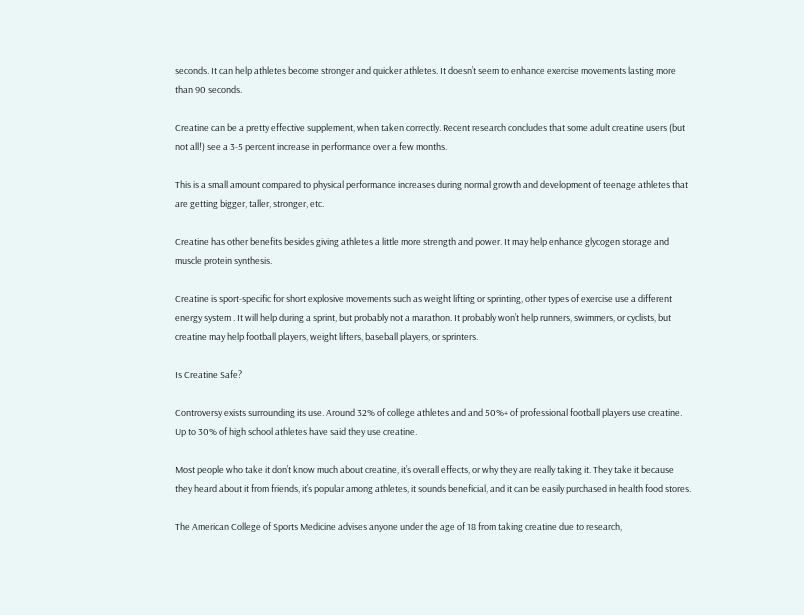seconds. It can help athletes become stronger and quicker athletes. It doesn’t seem to enhance exercise movements lasting more than 90 seconds.

Creatine can be a pretty effective supplement, when taken correctly. Recent research concludes that some adult creatine users (but not all!) see a 3-5 percent increase in performance over a few months.

This is a small amount compared to physical performance increases during normal growth and development of teenage athletes that are getting bigger, taller, stronger, etc.

Creatine has other benefits besides giving athletes a little more strength and power. It may help enhance glycogen storage and muscle protein synthesis.

Creatine is sport-specific for short explosive movements such as weight lifting or sprinting, other types of exercise use a different energy system . It will help during a sprint, but probably not a marathon. It probably won’t help runners, swimmers, or cyclists, but creatine may help football players, weight lifters, baseball players, or sprinters.

Is Creatine Safe?

Controversy exists surrounding its use. Around 32% of college athletes and and 50%+ of professional football players use creatine. Up to 30% of high school athletes have said they use creatine.

Most people who take it don’t know much about creatine, it’s overall effects, or why they are really taking it. They take it because they heard about it from friends, it’s popular among athletes, it sounds beneficial, and it can be easily purchased in health food stores.

The American College of Sports Medicine advises anyone under the age of 18 from taking creatine due to research,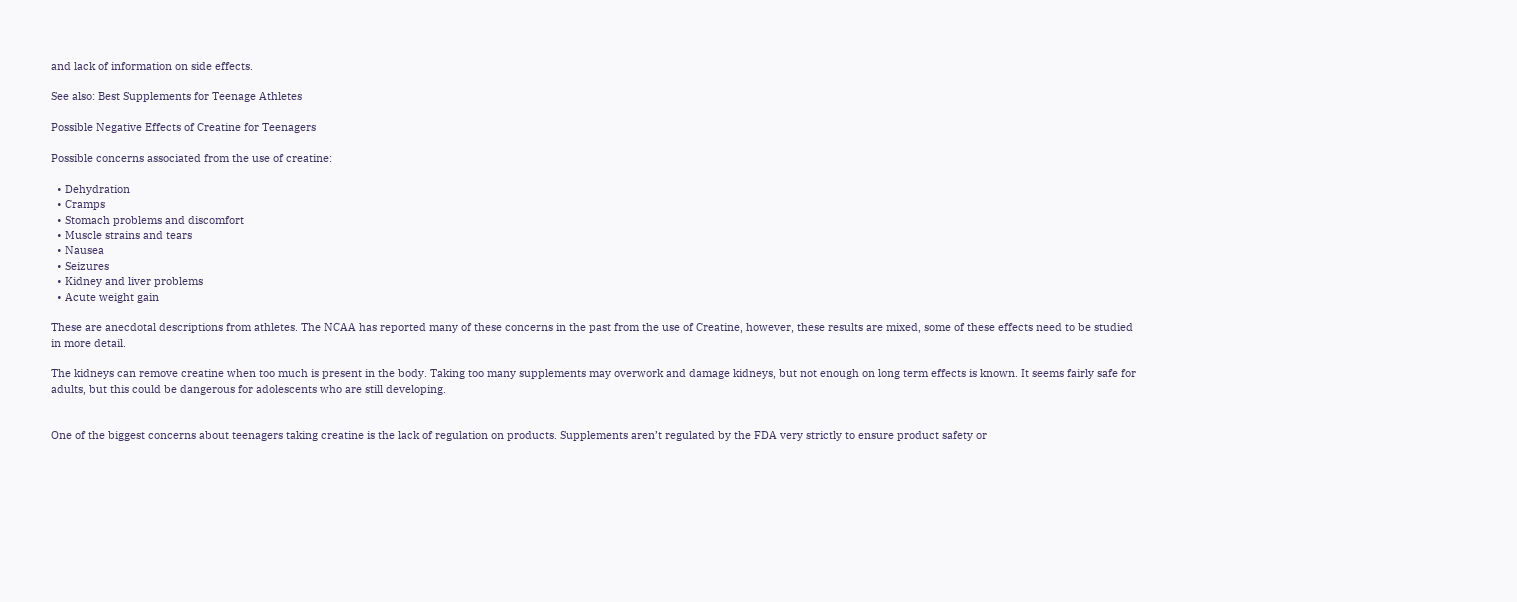and lack of information on side effects.

See also: Best Supplements for Teenage Athletes

Possible Negative Effects of Creatine for Teenagers

Possible concerns associated from the use of creatine:

  • Dehydration
  • Cramps
  • Stomach problems and discomfort
  • Muscle strains and tears
  • Nausea
  • Seizures
  • Kidney and liver problems
  • Acute weight gain

These are anecdotal descriptions from athletes. The NCAA has reported many of these concerns in the past from the use of Creatine, however, these results are mixed, some of these effects need to be studied in more detail.

The kidneys can remove creatine when too much is present in the body. Taking too many supplements may overwork and damage kidneys, but not enough on long term effects is known. It seems fairly safe for adults, but this could be dangerous for adolescents who are still developing.


One of the biggest concerns about teenagers taking creatine is the lack of regulation on products. Supplements aren’t regulated by the FDA very strictly to ensure product safety or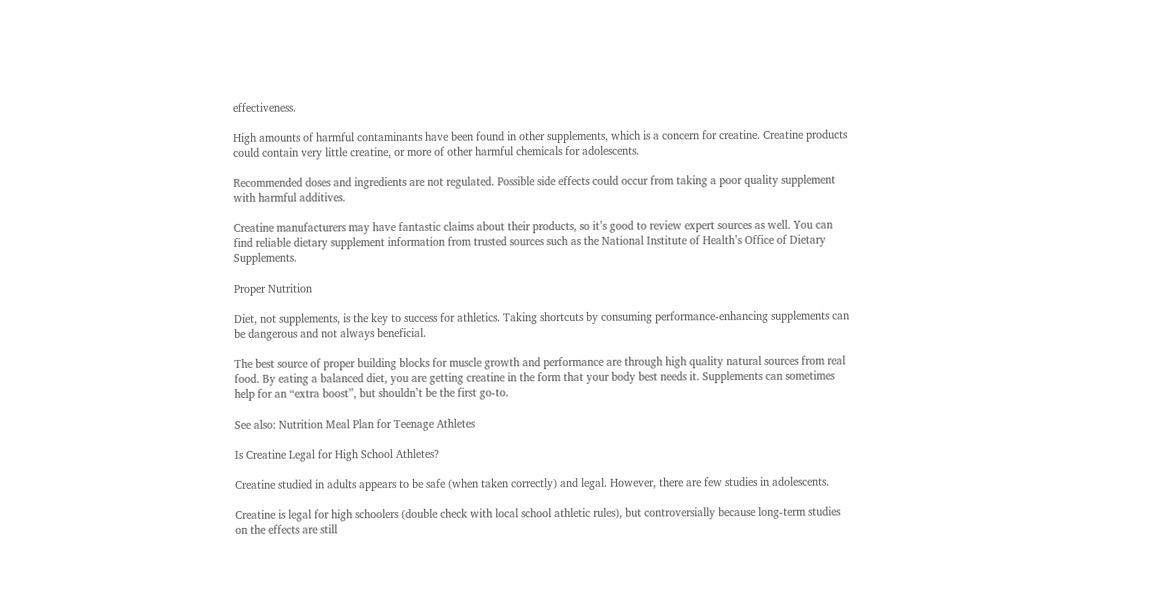effectiveness.

High amounts of harmful contaminants have been found in other supplements, which is a concern for creatine. Creatine products could contain very little creatine, or more of other harmful chemicals for adolescents.

Recommended doses and ingredients are not regulated. Possible side effects could occur from taking a poor quality supplement with harmful additives.

Creatine manufacturers may have fantastic claims about their products, so it’s good to review expert sources as well. You can find reliable dietary supplement information from trusted sources such as the National Institute of Health’s Office of Dietary Supplements.

Proper Nutrition

Diet, not supplements, is the key to success for athletics. Taking shortcuts by consuming performance-enhancing supplements can be dangerous and not always beneficial.

The best source of proper building blocks for muscle growth and performance are through high quality natural sources from real food. By eating a balanced diet, you are getting creatine in the form that your body best needs it. Supplements can sometimes help for an “extra boost”, but shouldn’t be the first go-to.

See also: Nutrition Meal Plan for Teenage Athletes

Is Creatine Legal for High School Athletes?

Creatine studied in adults appears to be safe (when taken correctly) and legal. However, there are few studies in adolescents.

Creatine is legal for high schoolers (double check with local school athletic rules), but controversially because long-term studies on the effects are still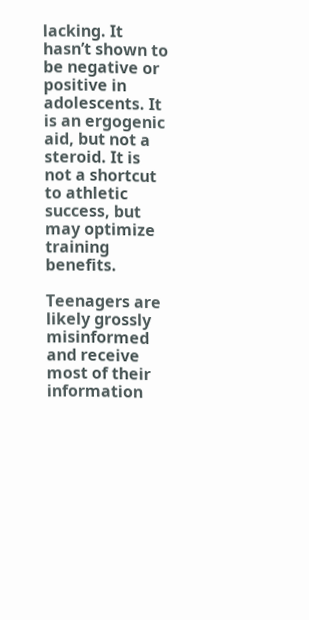lacking. It hasn’t shown to be negative or positive in adolescents. It is an ergogenic aid, but not a steroid. It is not a shortcut to athletic success, but may optimize training benefits.

Teenagers are likely grossly misinformed and receive most of their information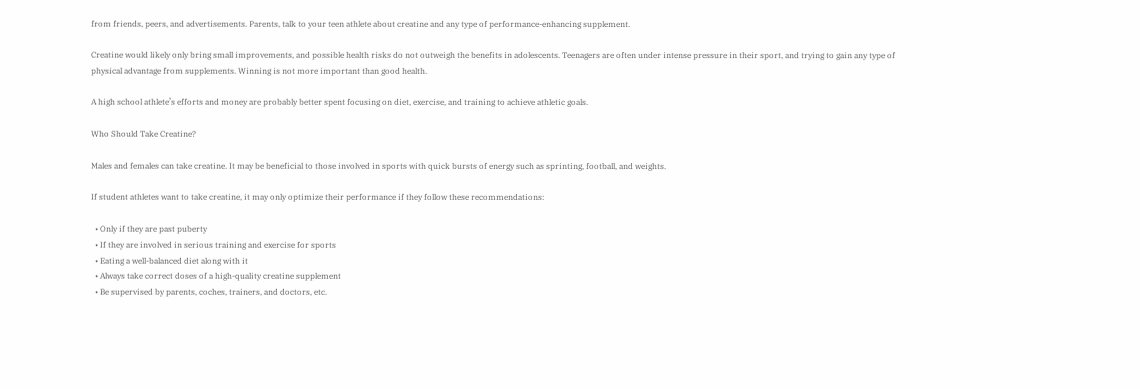from friends, peers, and advertisements. Parents, talk to your teen athlete about creatine and any type of performance-enhancing supplement.

Creatine would likely only bring small improvements, and possible health risks do not outweigh the benefits in adolescents. Teenagers are often under intense pressure in their sport, and trying to gain any type of physical advantage from supplements. Winning is not more important than good health.

A high school athlete’s efforts and money are probably better spent focusing on diet, exercise, and training to achieve athletic goals.

Who Should Take Creatine?

Males and females can take creatine. It may be beneficial to those involved in sports with quick bursts of energy such as sprinting, football, and weights.

If student athletes want to take creatine, it may only optimize their performance if they follow these recommendations:

  • Only if they are past puberty
  • If they are involved in serious training and exercise for sports
  • Eating a well-balanced diet along with it
  • Always take correct doses of a high-quality creatine supplement
  • Be supervised by parents, coches, trainers, and doctors, etc.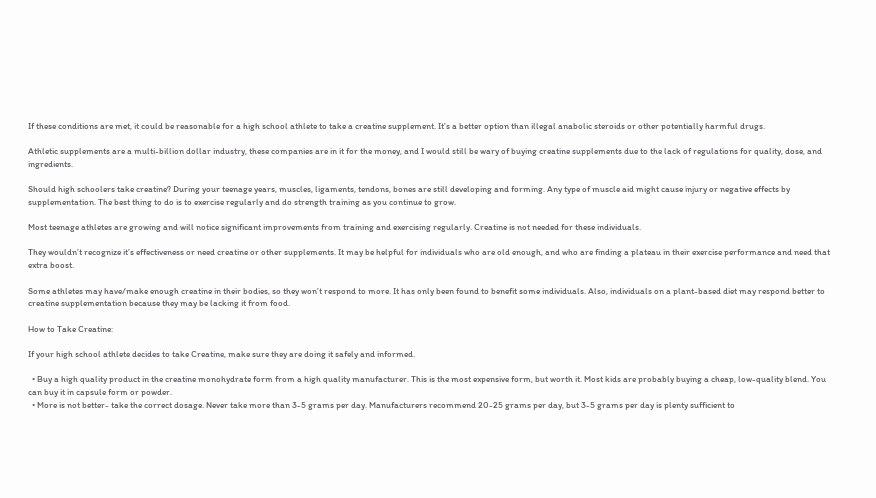If these conditions are met, it could be reasonable for a high school athlete to take a creatine supplement. It’s a better option than illegal anabolic steroids or other potentially harmful drugs.

Athletic supplements are a multi-billion dollar industry, these companies are in it for the money, and I would still be wary of buying creatine supplements due to the lack of regulations for quality, dose, and ingredients.

Should high schoolers take creatine? During your teenage years, muscles, ligaments, tendons, bones are still developing and forming. Any type of muscle aid might cause injury or negative effects by supplementation. The best thing to do is to exercise regularly and do strength training as you continue to grow.

Most teenage athletes are growing and will notice significant improvements from training and exercising regularly. Creatine is not needed for these individuals.

They wouldn’t recognize it’s effectiveness or need creatine or other supplements. It may be helpful for individuals who are old enough, and who are finding a plateau in their exercise performance and need that extra boost.

Some athletes may have/make enough creatine in their bodies, so they won’t respond to more. It has only been found to benefit some individuals. Also, individuals on a plant-based diet may respond better to creatine supplementation because they may be lacking it from food.

How to Take Creatine:

If your high school athlete decides to take Creatine, make sure they are doing it safely and informed.

  • Buy a high quality product in the creatine monohydrate form from a high quality manufacturer. This is the most expensive form, but worth it. Most kids are probably buying a cheap, low-quality blend. You can buy it in capsule form or powder.
  • More is not better- take the correct dosage. Never take more than 3-5 grams per day. Manufacturers recommend 20-25 grams per day, but 3-5 grams per day is plenty sufficient to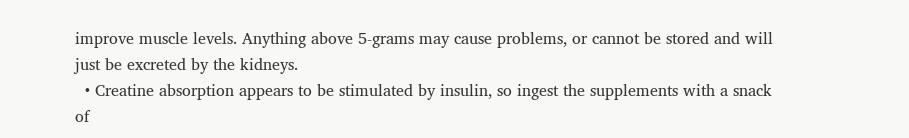improve muscle levels. Anything above 5-grams may cause problems, or cannot be stored and will just be excreted by the kidneys.
  • Creatine absorption appears to be stimulated by insulin, so ingest the supplements with a snack of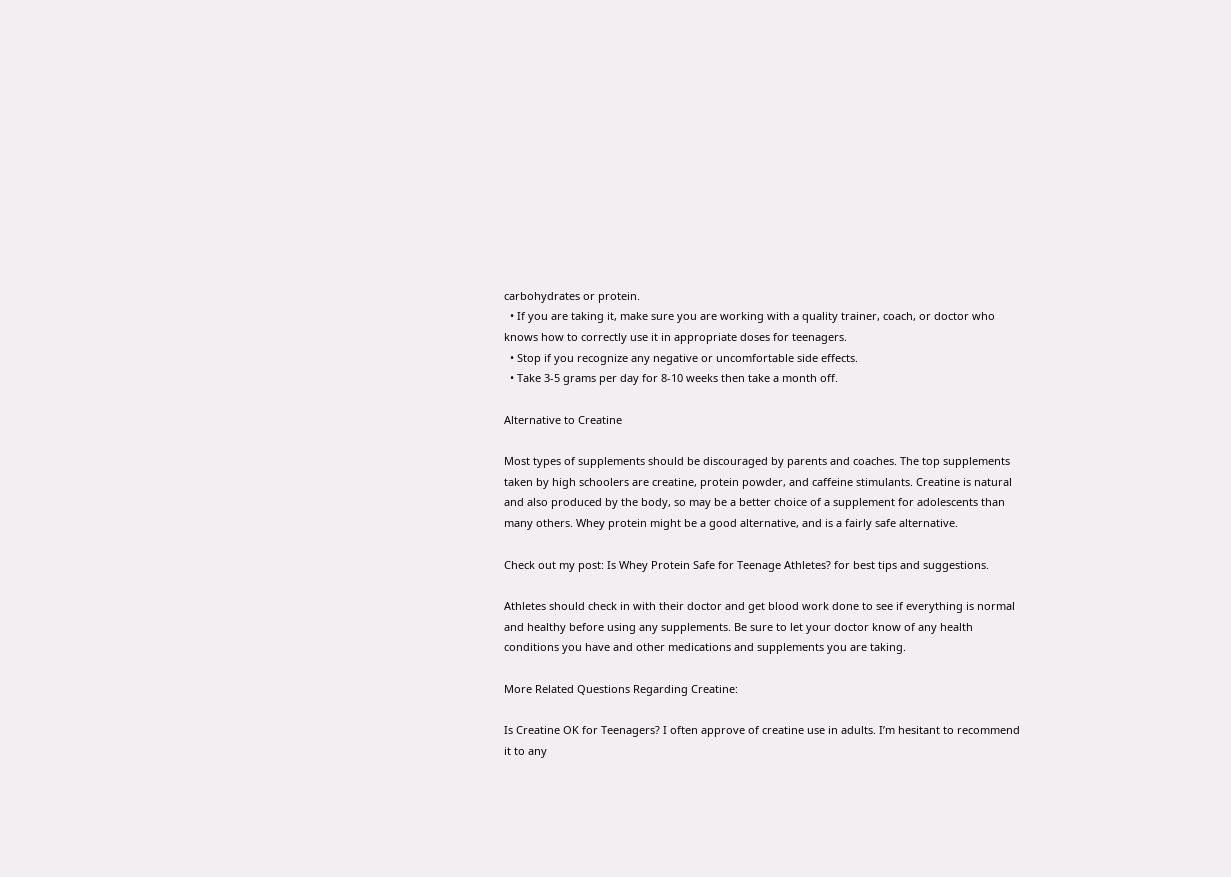carbohydrates or protein.
  • If you are taking it, make sure you are working with a quality trainer, coach, or doctor who knows how to correctly use it in appropriate doses for teenagers.
  • Stop if you recognize any negative or uncomfortable side effects.
  • Take 3-5 grams per day for 8-10 weeks then take a month off.

Alternative to Creatine

Most types of supplements should be discouraged by parents and coaches. The top supplements taken by high schoolers are creatine, protein powder, and caffeine stimulants. Creatine is natural and also produced by the body, so may be a better choice of a supplement for adolescents than many others. Whey protein might be a good alternative, and is a fairly safe alternative.

Check out my post: Is Whey Protein Safe for Teenage Athletes? for best tips and suggestions.

Athletes should check in with their doctor and get blood work done to see if everything is normal and healthy before using any supplements. Be sure to let your doctor know of any health conditions you have and other medications and supplements you are taking.

More Related Questions Regarding Creatine:

Is Creatine OK for Teenagers? I often approve of creatine use in adults. I’m hesitant to recommend it to any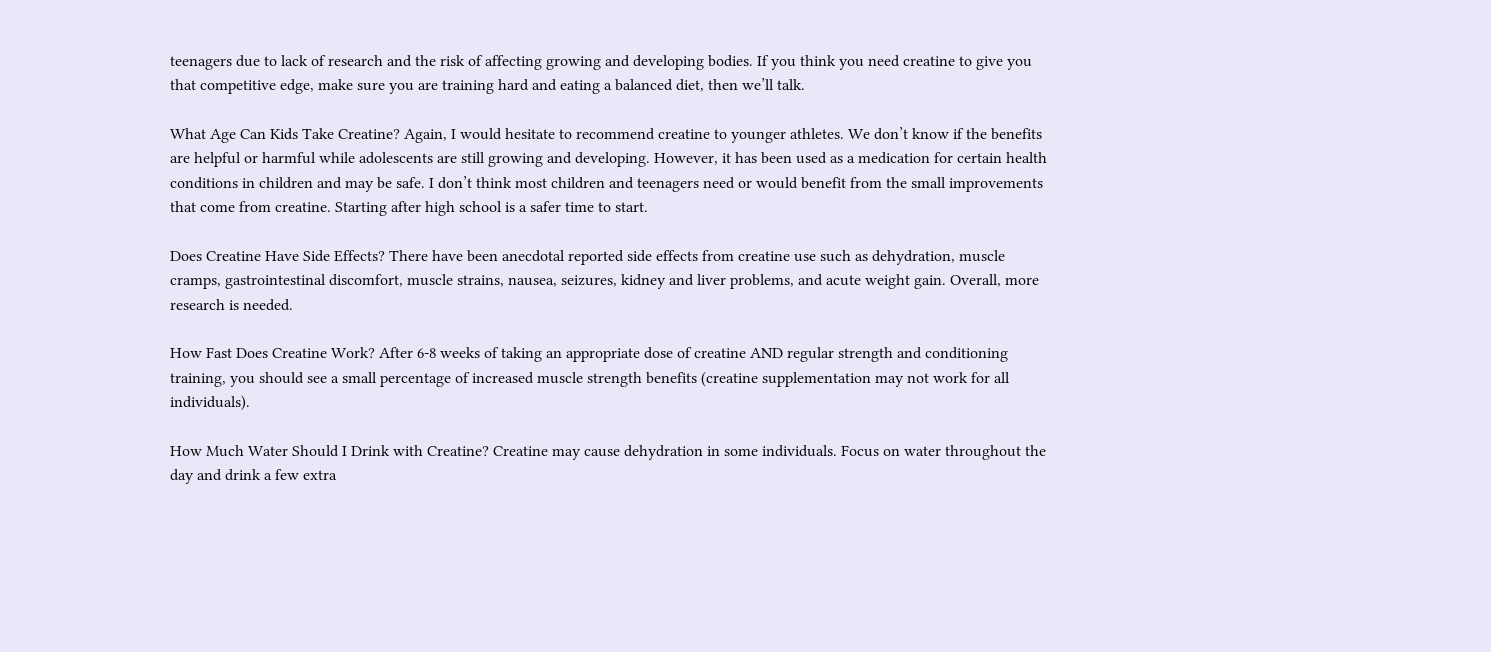teenagers due to lack of research and the risk of affecting growing and developing bodies. If you think you need creatine to give you that competitive edge, make sure you are training hard and eating a balanced diet, then we’ll talk.

What Age Can Kids Take Creatine? Again, I would hesitate to recommend creatine to younger athletes. We don’t know if the benefits are helpful or harmful while adolescents are still growing and developing. However, it has been used as a medication for certain health conditions in children and may be safe. I don’t think most children and teenagers need or would benefit from the small improvements that come from creatine. Starting after high school is a safer time to start.

Does Creatine Have Side Effects? There have been anecdotal reported side effects from creatine use such as dehydration, muscle cramps, gastrointestinal discomfort, muscle strains, nausea, seizures, kidney and liver problems, and acute weight gain. Overall, more research is needed.

How Fast Does Creatine Work? After 6-8 weeks of taking an appropriate dose of creatine AND regular strength and conditioning training, you should see a small percentage of increased muscle strength benefits (creatine supplementation may not work for all individuals).

How Much Water Should I Drink with Creatine? Creatine may cause dehydration in some individuals. Focus on water throughout the day and drink a few extra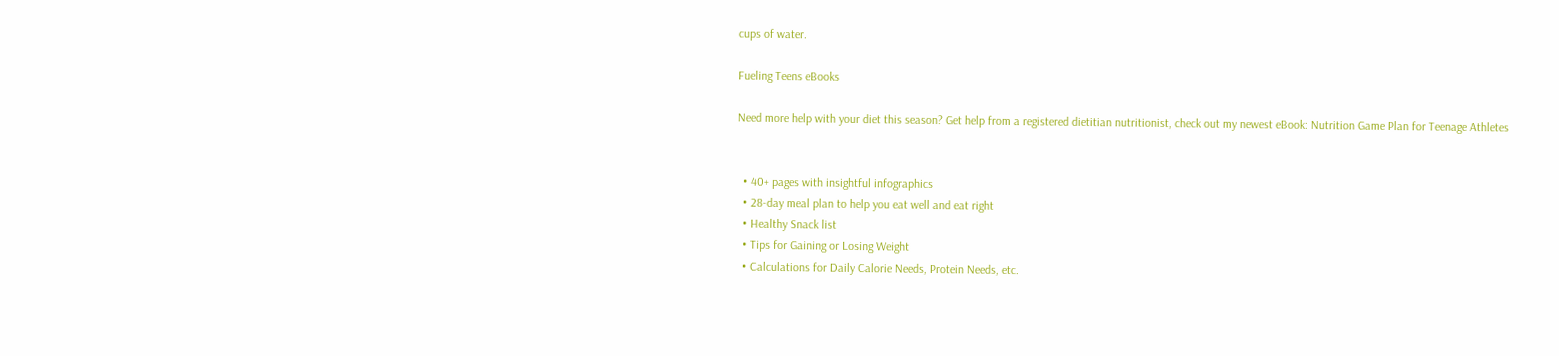cups of water.

Fueling Teens eBooks

Need more help with your diet this season? Get help from a registered dietitian nutritionist, check out my newest eBook: Nutrition Game Plan for Teenage Athletes


  • 40+ pages with insightful infographics
  • 28-day meal plan to help you eat well and eat right
  • Healthy Snack list
  • Tips for Gaining or Losing Weight
  • Calculations for Daily Calorie Needs, Protein Needs, etc.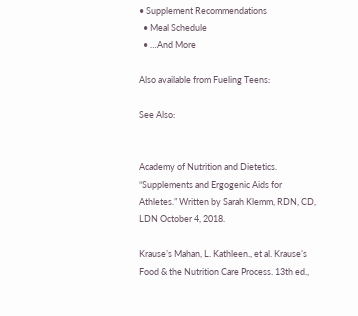• Supplement Recommendations
  • Meal Schedule
  • …And More

Also available from Fueling Teens:

See Also:


Academy of Nutrition and Dietetics. “Supplements and Ergogenic Aids for Athletes.” Written by Sarah Klemm, RDN, CD, LDN October 4, 2018.

Krause’s Mahan, L. Kathleen., et al. Krause’s Food & the Nutrition Care Process. 13th ed.,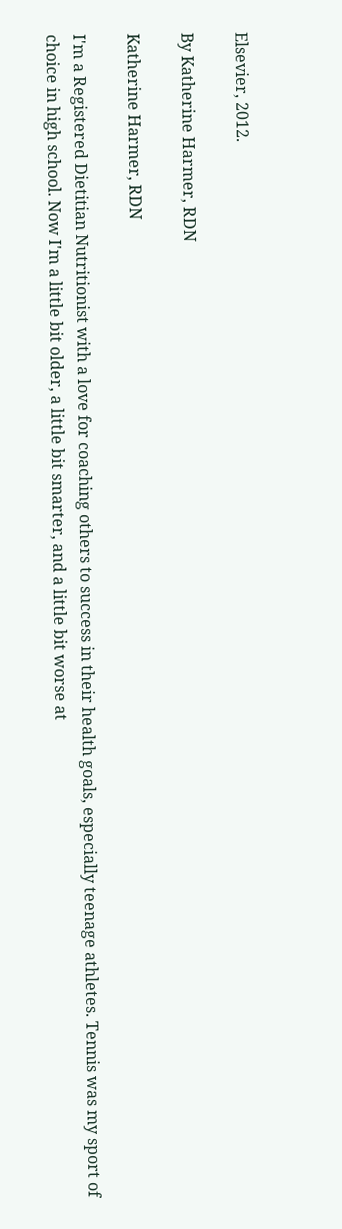Elsevier, 2012.

By Katherine Harmer, RDN

Katherine Harmer, RDN

I'm a Registered Dietitian Nutritionist with a love for coaching others to success in their health goals, especially teenage athletes. Tennis was my sport of choice in high school. Now I'm a little bit older, a little bit smarter, and a little bit worse at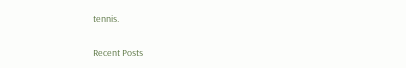tennis.

Recent Posts